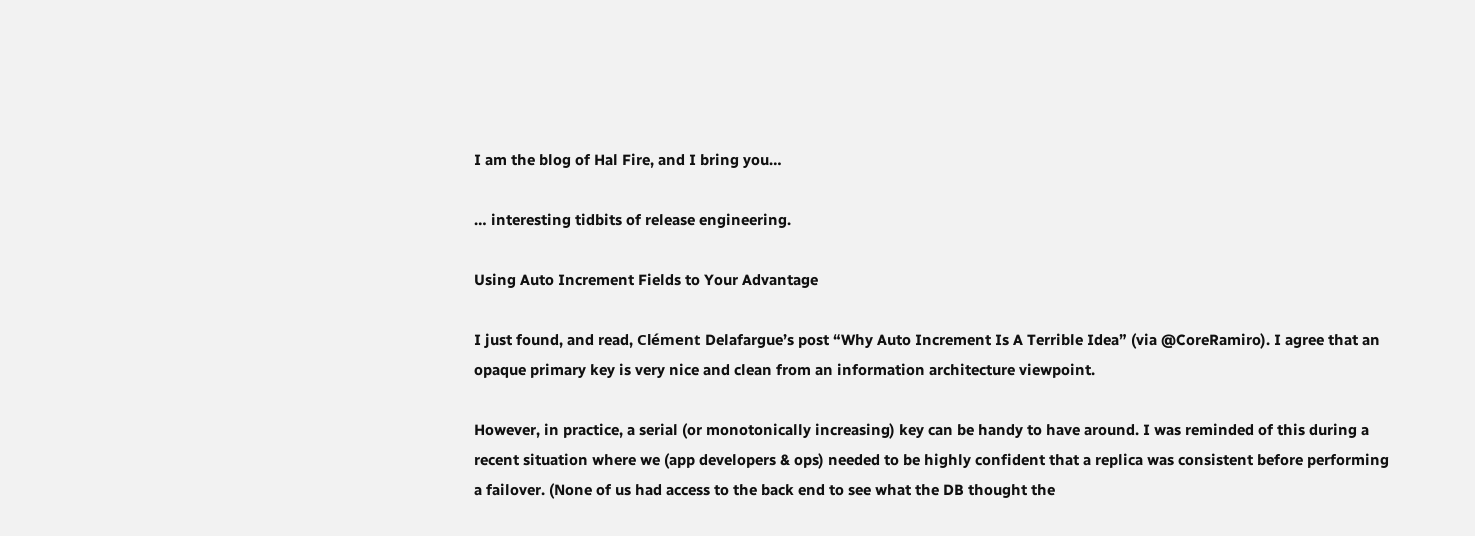I am the blog of Hal Fire, and I bring you…

… interesting tidbits of release engineering.

Using Auto Increment Fields to Your Advantage

I just found, and read, Clément Delafargue’s post “Why Auto Increment Is A Terrible Idea” (via @CoreRamiro). I agree that an opaque primary key is very nice and clean from an information architecture viewpoint.

However, in practice, a serial (or monotonically increasing) key can be handy to have around. I was reminded of this during a recent situation where we (app developers & ops) needed to be highly confident that a replica was consistent before performing a failover. (None of us had access to the back end to see what the DB thought the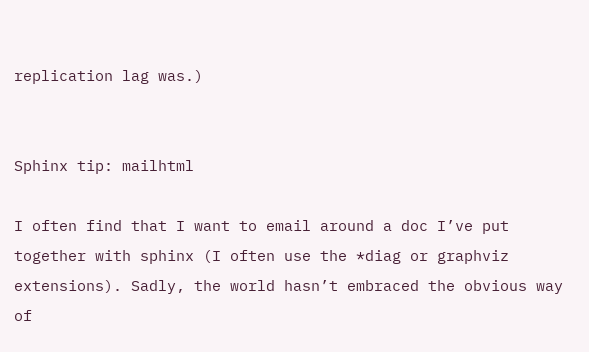replication lag was.)


Sphinx tip: mailhtml

I often find that I want to email around a doc I’ve put together with sphinx (I often use the *diag or graphviz extensions). Sadly, the world hasn’t embraced the obvious way of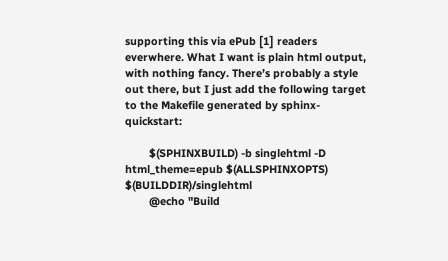supporting this via ePub [1] readers everwhere. What I want is plain html output, with nothing fancy. There’s probably a style out there, but I just add the following target to the Makefile generated by sphinx-quickstart:

        $(SPHINXBUILD) -b singlehtml -D html_theme=epub $(ALLSPHINXOPTS) $(BUILDDIR)/singlehtml
        @echo "Build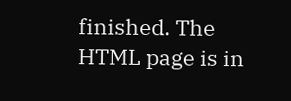finished. The HTML page is in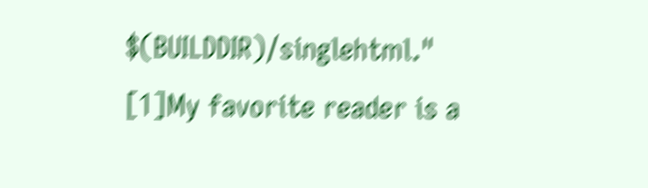$(BUILDDIR)/singlehtml."
[1]My favorite reader is a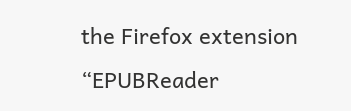the Firefox extension “EPUBReader